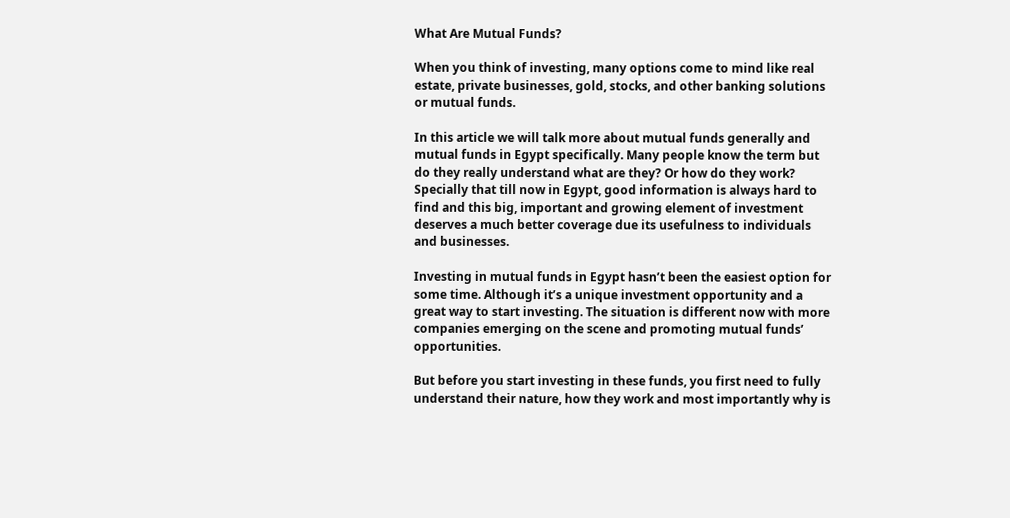What Are Mutual Funds?

When you think of investing, many options come to mind like real estate, private businesses, gold, stocks, and other banking solutions or mutual funds.

In this article we will talk more about mutual funds generally and mutual funds in Egypt specifically. Many people know the term but do they really understand what are they? Or how do they work? Specially that till now in Egypt, good information is always hard to find and this big, important and growing element of investment deserves a much better coverage due its usefulness to individuals and businesses.

Investing in mutual funds in Egypt hasn’t been the easiest option for some time. Although it’s a unique investment opportunity and a great way to start investing. The situation is different now with more companies emerging on the scene and promoting mutual funds’ opportunities.

But before you start investing in these funds, you first need to fully understand their nature, how they work and most importantly why is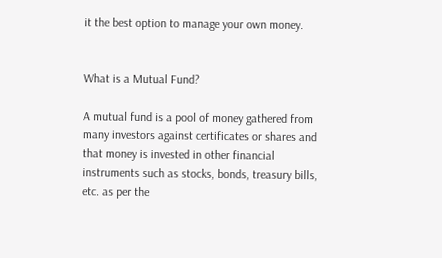it the best option to manage your own money.


What is a Mutual Fund?

A mutual fund is a pool of money gathered from many investors against certificates or shares and that money is invested in other financial instruments such as stocks, bonds, treasury bills, etc. as per the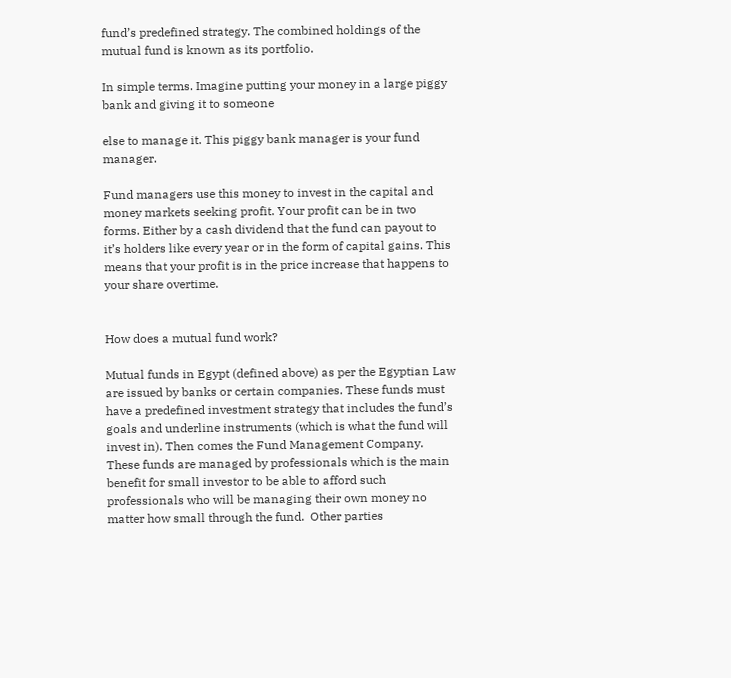fund’s predefined strategy. The combined holdings of the mutual fund is known as its portfolio.

In simple terms. Imagine putting your money in a large piggy bank and giving it to someone

else to manage it. This piggy bank manager is your fund manager.

Fund managers use this money to invest in the capital and money markets seeking profit. Your profit can be in two forms. Either by a cash dividend that the fund can payout to it’s holders like every year or in the form of capital gains. This means that your profit is in the price increase that happens to your share overtime.


How does a mutual fund work?

Mutual funds in Egypt (defined above) as per the Egyptian Law are issued by banks or certain companies. These funds must have a predefined investment strategy that includes the fund’s goals and underline instruments (which is what the fund will invest in). Then comes the Fund Management Company. These funds are managed by professionals which is the main benefit for small investor to be able to afford such professionals who will be managing their own money no matter how small through the fund.  Other parties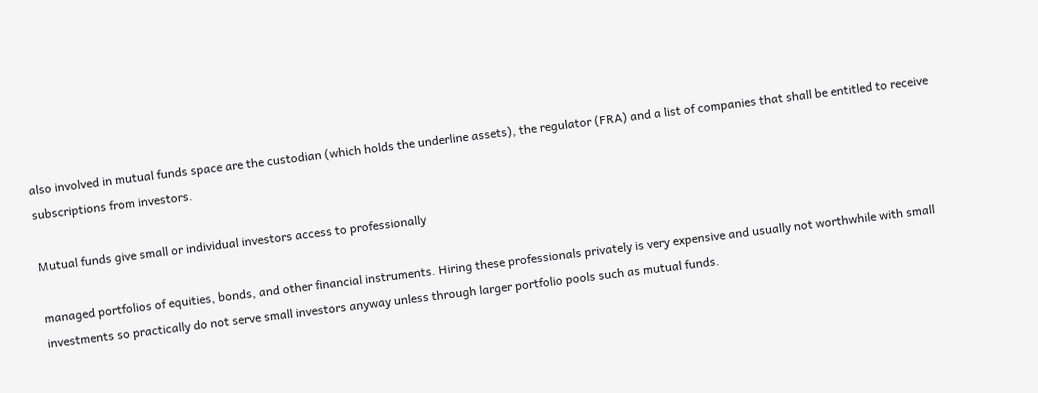also involved in mutual funds space are the custodian (which holds the underline assets), the regulator (FRA) and a list of companies that shall be entitled to receive subscriptions from investors.

Mutual funds give small or individual investors access to professionally

managed portfolios of equities, bonds, and other financial instruments. Hiring these professionals privately is very expensive and usually not worthwhile with small investments so practically do not serve small investors anyway unless through larger portfolio pools such as mutual funds.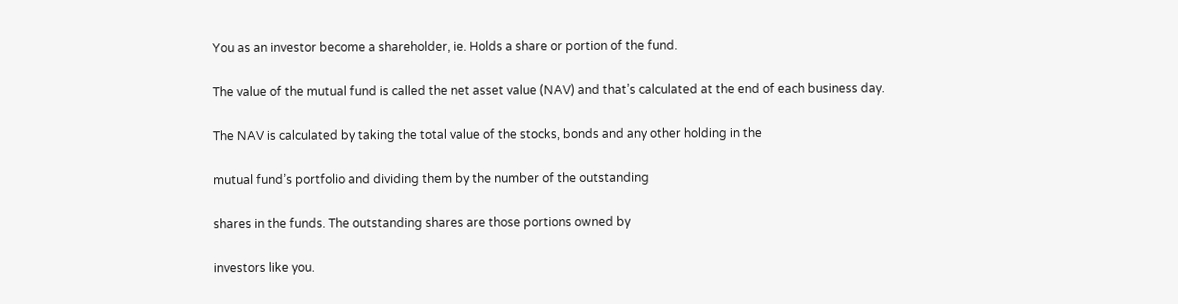You as an investor become a shareholder, ie. Holds a share or portion of the fund.

The value of the mutual fund is called the net asset value (NAV) and that’s calculated at the end of each business day.

The NAV is calculated by taking the total value of the stocks, bonds and any other holding in the

mutual fund’s portfolio and dividing them by the number of the outstanding

shares in the funds. The outstanding shares are those portions owned by

investors like you.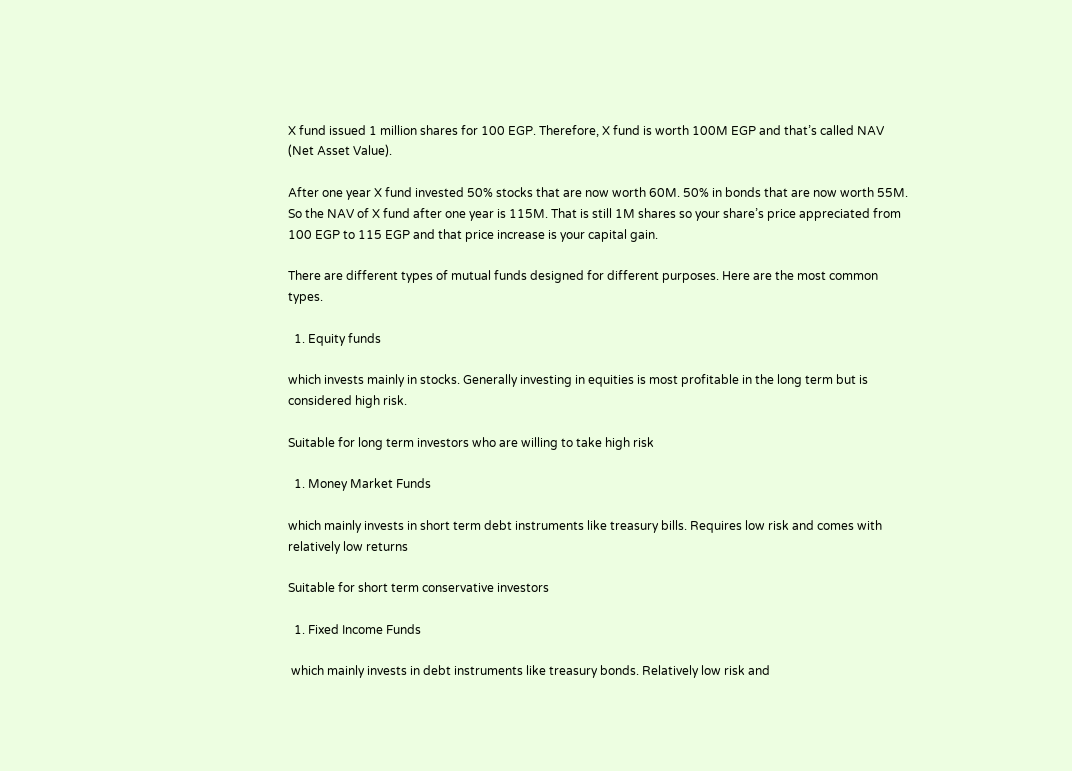X fund issued 1 million shares for 100 EGP. Therefore, X fund is worth 100M EGP and that’s called NAV (Net Asset Value).

After one year X fund invested 50% stocks that are now worth 60M. 50% in bonds that are now worth 55M. So the NAV of X fund after one year is 115M. That is still 1M shares so your share’s price appreciated from 100 EGP to 115 EGP and that price increase is your capital gain.

There are different types of mutual funds designed for different purposes. Here are the most common types.

  1. Equity funds

which invests mainly in stocks. Generally investing in equities is most profitable in the long term but is considered high risk.

Suitable for long term investors who are willing to take high risk

  1. Money Market Funds

which mainly invests in short term debt instruments like treasury bills. Requires low risk and comes with relatively low returns

Suitable for short term conservative investors

  1. Fixed Income Funds

 which mainly invests in debt instruments like treasury bonds. Relatively low risk and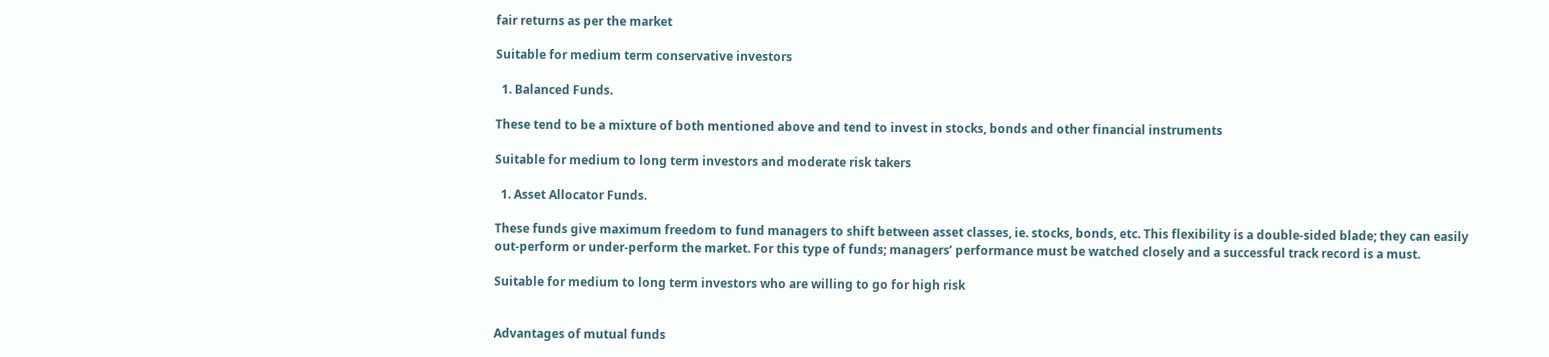fair returns as per the market

Suitable for medium term conservative investors

  1. Balanced Funds.

These tend to be a mixture of both mentioned above and tend to invest in stocks, bonds and other financial instruments

Suitable for medium to long term investors and moderate risk takers

  1. Asset Allocator Funds.

These funds give maximum freedom to fund managers to shift between asset classes, ie. stocks, bonds, etc. This flexibility is a double-sided blade; they can easily out-perform or under-perform the market. For this type of funds; managers’ performance must be watched closely and a successful track record is a must.

Suitable for medium to long term investors who are willing to go for high risk


Advantages of mutual funds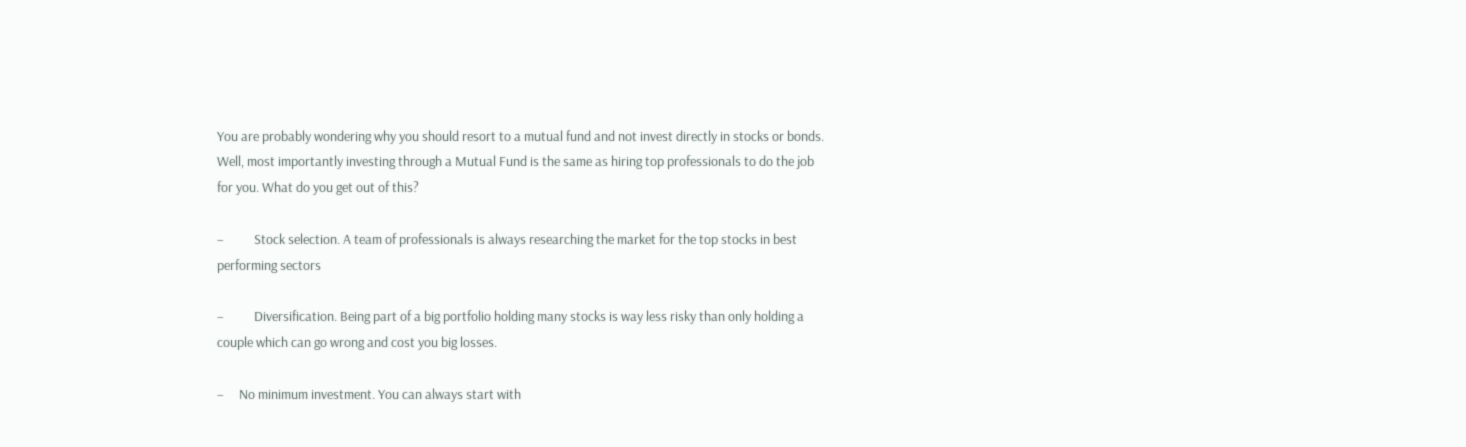You are probably wondering why you should resort to a mutual fund and not invest directly in stocks or bonds. Well, most importantly investing through a Mutual Fund is the same as hiring top professionals to do the job for you. What do you get out of this?

–          Stock selection. A team of professionals is always researching the market for the top stocks in best performing sectors

–          Diversification. Being part of a big portfolio holding many stocks is way less risky than only holding a couple which can go wrong and cost you big losses.

–     No minimum investment. You can always start with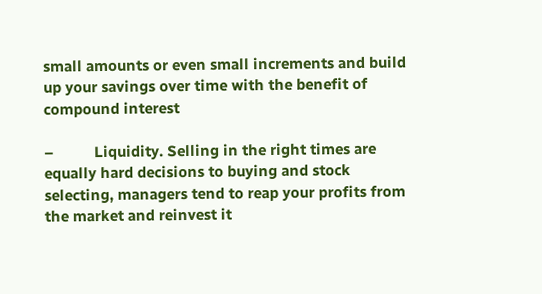small amounts or even small increments and build up your savings over time with the benefit of compound interest

–          Liquidity. Selling in the right times are equally hard decisions to buying and stock selecting, managers tend to reap your profits from the market and reinvest it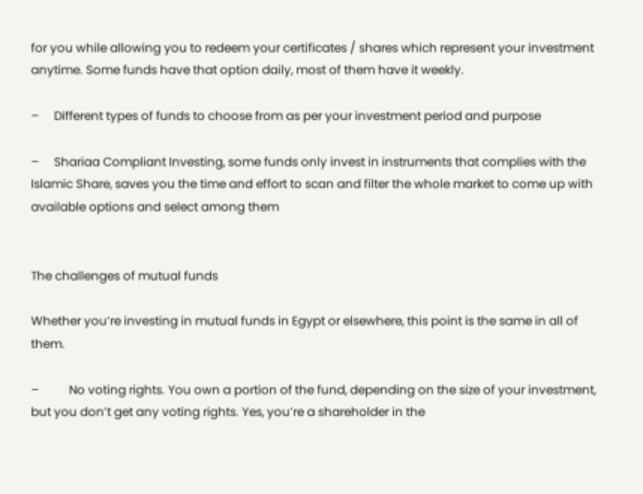for you while allowing you to redeem your certificates / shares which represent your investment anytime. Some funds have that option daily, most of them have it weekly.

–     Different types of funds to choose from as per your investment period and purpose

–     Shariaa Compliant Investing, some funds only invest in instruments that complies with the Islamic Share, saves you the time and effort to scan and filter the whole market to come up with available options and select among them


The challenges of mutual funds

Whether you’re investing in mutual funds in Egypt or elsewhere, this point is the same in all of them.

–          No voting rights. You own a portion of the fund, depending on the size of your investment, but you don’t get any voting rights. Yes, you’re a shareholder in the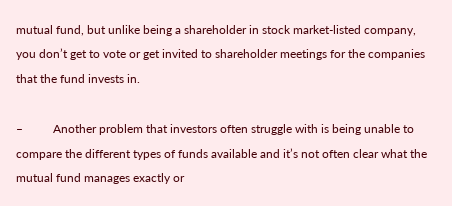mutual fund, but unlike being a shareholder in stock market-listed company, you don’t get to vote or get invited to shareholder meetings for the companies that the fund invests in.

–          Another problem that investors often struggle with is being unable to compare the different types of funds available and it’s not often clear what the mutual fund manages exactly or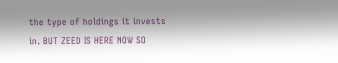the type of holdings it invests in. BUT ZEED IS HERE NOW SO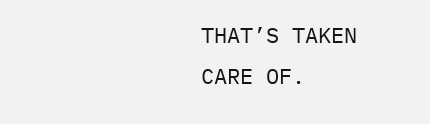THAT’S TAKEN CARE OF.